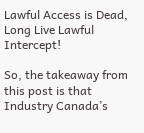Lawful Access is Dead, Long Live Lawful Intercept!

So, the takeaway from this post is that Industry Canada’s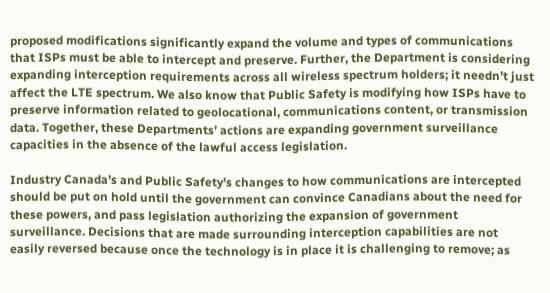proposed modifications significantly expand the volume and types of communications that ISPs must be able to intercept and preserve. Further, the Department is considering expanding interception requirements across all wireless spectrum holders; it needn’t just affect the LTE spectrum. We also know that Public Safety is modifying how ISPs have to preserve information related to geolocational, communications content, or transmission data. Together, these Departments’ actions are expanding government surveillance capacities in the absence of the lawful access legislation.

Industry Canada’s and Public Safety’s changes to how communications are intercepted should be put on hold until the government can convince Canadians about the need for these powers, and pass legislation authorizing the expansion of government surveillance. Decisions that are made surrounding interception capabilities are not easily reversed because once the technology is in place it is challenging to remove; as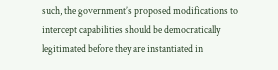such, the government’s proposed modifications to intercept capabilities should be democratically legitimated before they are instantiated in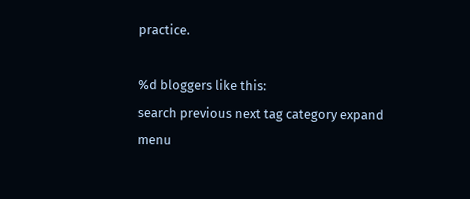practice.

%d bloggers like this:
search previous next tag category expand menu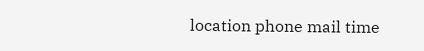location phone mail time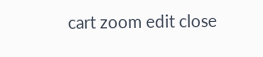cart zoom edit close